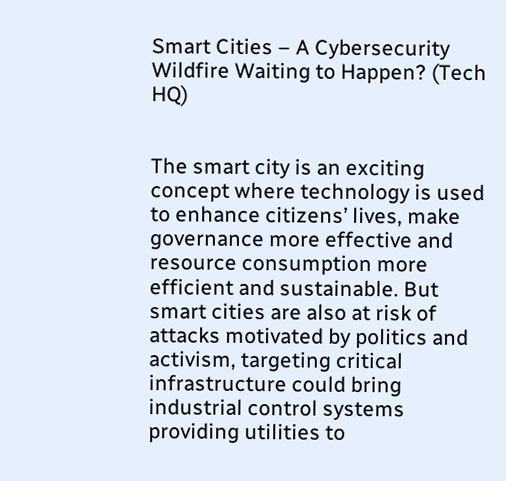Smart Cities – A Cybersecurity Wildfire Waiting to Happen? (Tech HQ)


The smart city is an exciting concept where technology is used to enhance citizens’ lives, make governance more effective and resource consumption more efficient and sustainable. But smart cities are also at risk of attacks motivated by politics and activism, targeting critical infrastructure could bring industrial control systems providing utilities to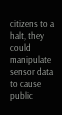citizens to a halt, they could manipulate sensor data to cause public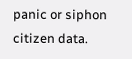panic or siphon citizen data.